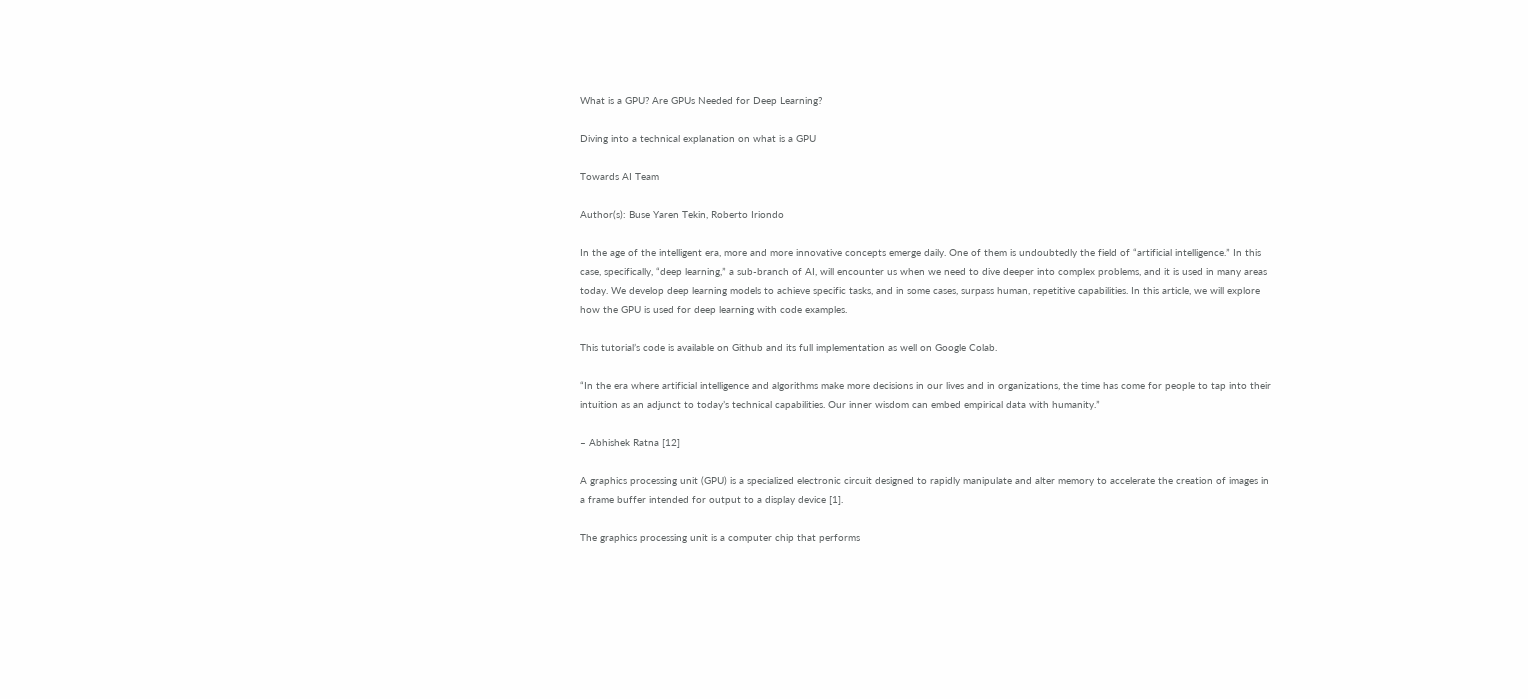What is a GPU? Are GPUs Needed for Deep Learning?

Diving into a technical explanation on what is a GPU

Towards AI Team

Author(s): Buse Yaren Tekin, Roberto Iriondo

In the age of the intelligent era, more and more innovative concepts emerge daily. One of them is undoubtedly the field of “artificial intelligence.” In this case, specifically, “deep learning,” a sub-branch of AI, will encounter us when we need to dive deeper into complex problems, and it is used in many areas today. We develop deep learning models to achieve specific tasks, and in some cases, surpass human, repetitive capabilities. In this article, we will explore how the GPU is used for deep learning with code examples.

This tutorial’s code is available on Github and its full implementation as well on Google Colab.

“In the era where artificial intelligence and algorithms make more decisions in our lives and in organizations, the time has come for people to tap into their intuition as an adjunct to today’s technical capabilities. Our inner wisdom can embed empirical data with humanity.”

– Abhishek Ratna [12]

A graphics processing unit (GPU) is a specialized electronic circuit designed to rapidly manipulate and alter memory to accelerate the creation of images in a frame buffer intended for output to a display device [1].

The graphics processing unit is a computer chip that performs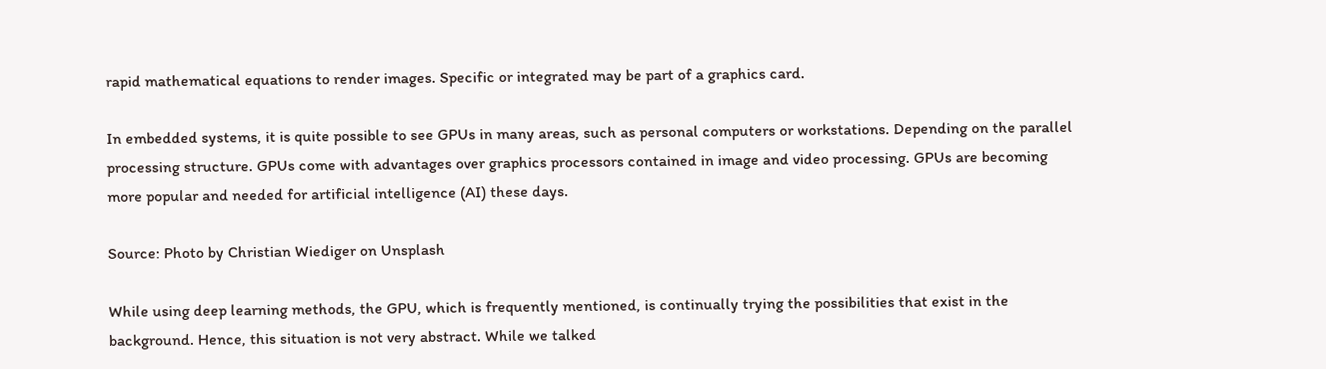rapid mathematical equations to render images. Specific or integrated may be part of a graphics card.

In embedded systems, it is quite possible to see GPUs in many areas, such as personal computers or workstations. Depending on the parallel processing structure. GPUs come with advantages over graphics processors contained in image and video processing. GPUs are becoming more popular and needed for artificial intelligence (AI) these days.

Source: Photo by Christian Wiediger on Unsplash

While using deep learning methods, the GPU, which is frequently mentioned, is continually trying the possibilities that exist in the background. Hence, this situation is not very abstract. While we talked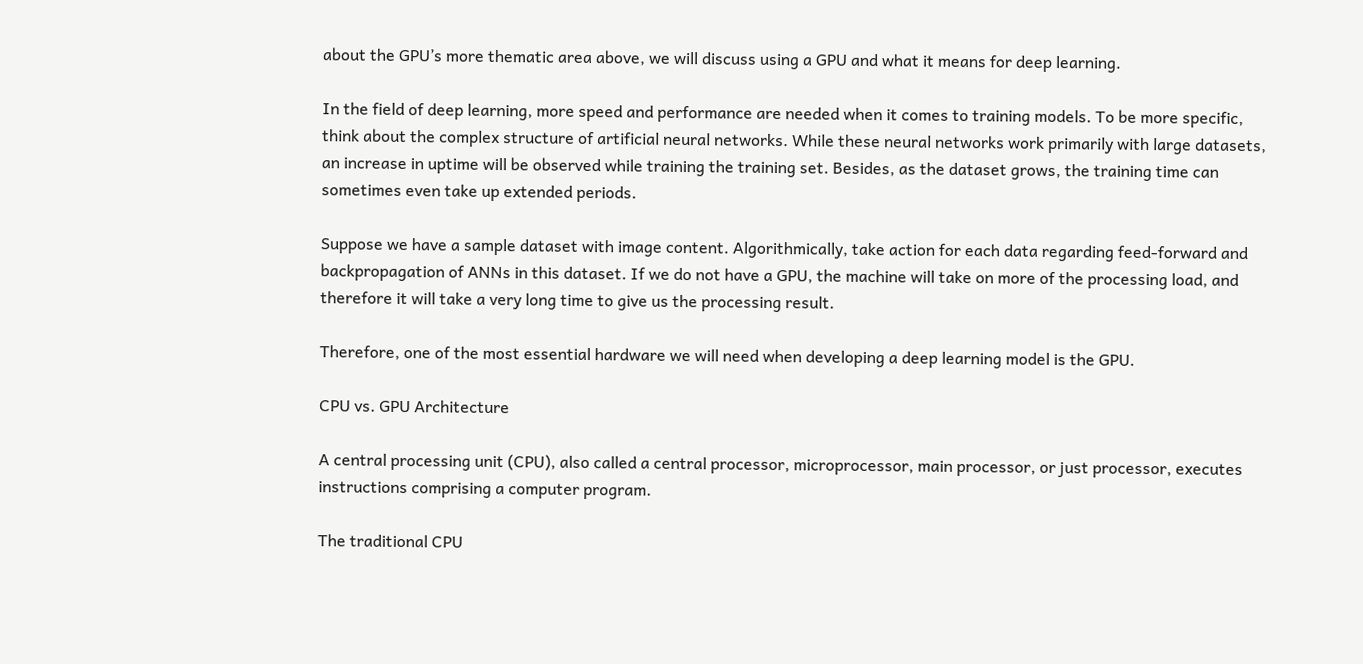about the GPU’s more thematic area above, we will discuss using a GPU and what it means for deep learning.

In the field of deep learning, more speed and performance are needed when it comes to training models. To be more specific, think about the complex structure of artificial neural networks. While these neural networks work primarily with large datasets, an increase in uptime will be observed while training the training set. Besides, as the dataset grows, the training time can sometimes even take up extended periods.

Suppose we have a sample dataset with image content. Algorithmically, take action for each data regarding feed-forward and backpropagation of ANNs in this dataset. If we do not have a GPU, the machine will take on more of the processing load, and therefore it will take a very long time to give us the processing result.

Therefore, one of the most essential hardware we will need when developing a deep learning model is the GPU.

CPU vs. GPU Architecture

A central processing unit (CPU), also called a central processor, microprocessor, main processor, or just processor, executes instructions comprising a computer program.

The traditional CPU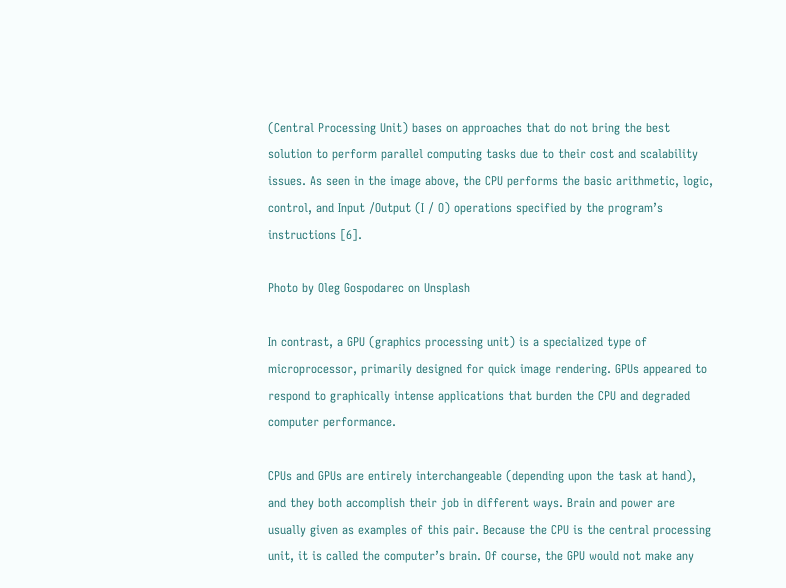(Central Processing Unit) bases on approaches that do not bring the best solution to perform parallel computing tasks due to their cost and scalability issues. As seen in the image above, the CPU performs the basic arithmetic, logic, control, and Input /Output (I / O) operations specified by the program’s instructions [6].

Photo by Oleg Gospodarec on Unsplash

In contrast, a GPU (graphics processing unit) is a specialized type of microprocessor, primarily designed for quick image rendering. GPUs appeared to respond to graphically intense applications that burden the CPU and degraded computer performance.

CPUs and GPUs are entirely interchangeable (depending upon the task at hand), and they both accomplish their job in different ways. Brain and power are usually given as examples of this pair. Because the CPU is the central processing unit, it is called the computer’s brain. Of course, the GPU would not make any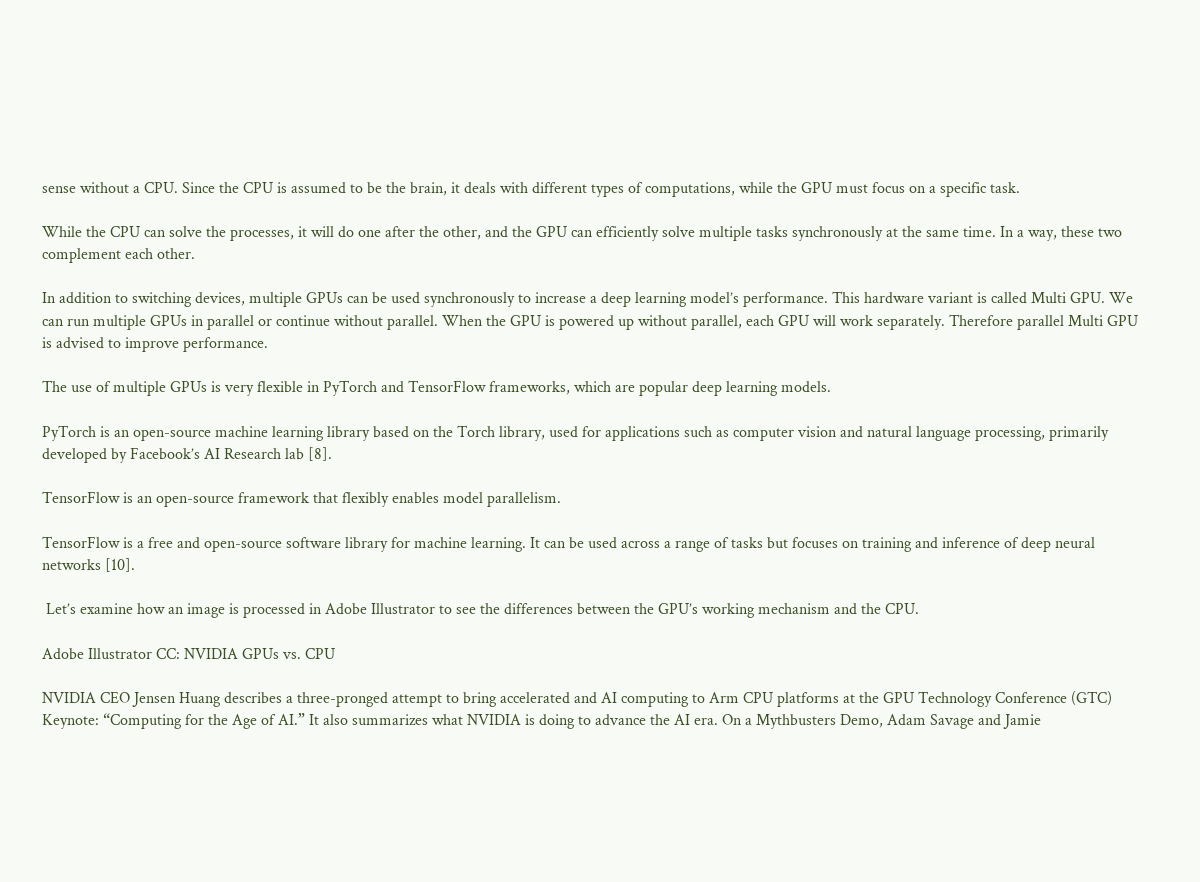sense without a CPU. Since the CPU is assumed to be the brain, it deals with different types of computations, while the GPU must focus on a specific task.

While the CPU can solve the processes, it will do one after the other, and the GPU can efficiently solve multiple tasks synchronously at the same time. In a way, these two complement each other.

In addition to switching devices, multiple GPUs can be used synchronously to increase a deep learning model’s performance. This hardware variant is called Multi GPU. We can run multiple GPUs in parallel or continue without parallel. When the GPU is powered up without parallel, each GPU will work separately. Therefore parallel Multi GPU is advised to improve performance.

The use of multiple GPUs is very flexible in PyTorch and TensorFlow frameworks, which are popular deep learning models.

PyTorch is an open-source machine learning library based on the Torch library, used for applications such as computer vision and natural language processing, primarily developed by Facebook’s AI Research lab [8].

TensorFlow is an open-source framework that flexibly enables model parallelism.

TensorFlow is a free and open-source software library for machine learning. It can be used across a range of tasks but focuses on training and inference of deep neural networks [10].

 Let’s examine how an image is processed in Adobe Illustrator to see the differences between the GPU’s working mechanism and the CPU.

Adobe Illustrator CC: NVIDIA GPUs vs. CPU

NVIDIA CEO Jensen Huang describes a three-pronged attempt to bring accelerated and AI computing to Arm CPU platforms at the GPU Technology Conference (GTC) Keynote: “Computing for the Age of AI.” It also summarizes what NVIDIA is doing to advance the AI era. On a Mythbusters Demo, Adam Savage and Jamie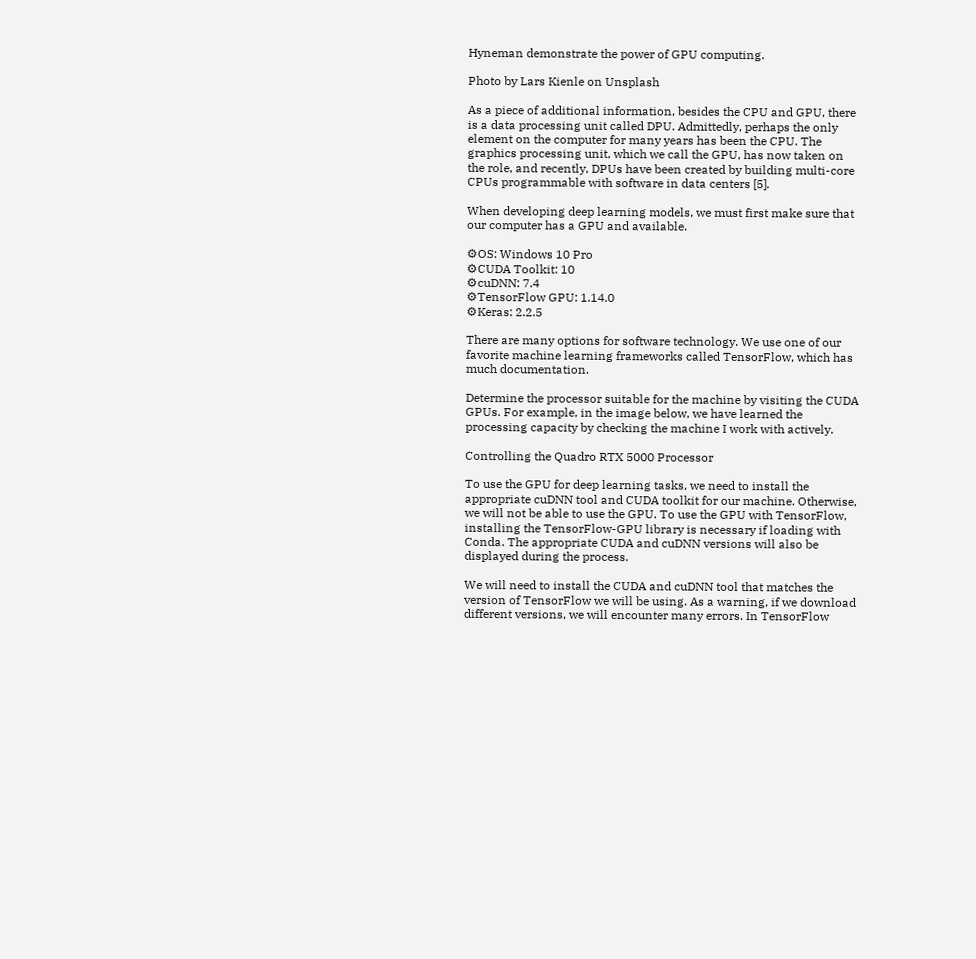Hyneman demonstrate the power of GPU computing.

Photo by Lars Kienle on Unsplash

As a piece of additional information, besides the CPU and GPU, there is a data processing unit called DPU. Admittedly, perhaps the only element on the computer for many years has been the CPU. The graphics processing unit, which we call the GPU, has now taken on the role, and recently, DPUs have been created by building multi-core CPUs programmable with software in data centers [5].

When developing deep learning models, we must first make sure that our computer has a GPU and available.

⚙OS: Windows 10 Pro
⚙CUDA Toolkit: 10
⚙cuDNN: 7.4
⚙TensorFlow GPU: 1.14.0
⚙Keras: 2.2.5

There are many options for software technology. We use one of our favorite machine learning frameworks called TensorFlow, which has much documentation.

Determine the processor suitable for the machine by visiting the CUDA GPUs. For example, in the image below, we have learned the processing capacity by checking the machine I work with actively.

Controlling the Quadro RTX 5000 Processor

To use the GPU for deep learning tasks, we need to install the appropriate cuDNN tool and CUDA toolkit for our machine. Otherwise, we will not be able to use the GPU. To use the GPU with TensorFlow, installing the TensorFlow-GPU library is necessary if loading with Conda. The appropriate CUDA and cuDNN versions will also be displayed during the process.

We will need to install the CUDA and cuDNN tool that matches the version of TensorFlow we will be using. As a warning, if we download different versions, we will encounter many errors. In TensorFlow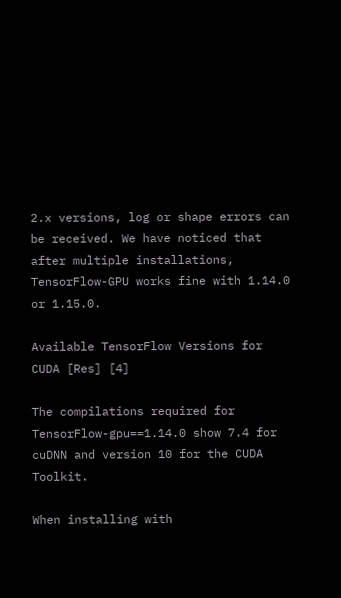2.x versions, log or shape errors can be received. We have noticed that after multiple installations, TensorFlow-GPU works fine with 1.14.0 or 1.15.0.

Available TensorFlow Versions for CUDA [Res] [4]

The compilations required for TensorFlow-gpu==1.14.0 show 7.4 for cuDNN and version 10 for the CUDA Toolkit.

When installing with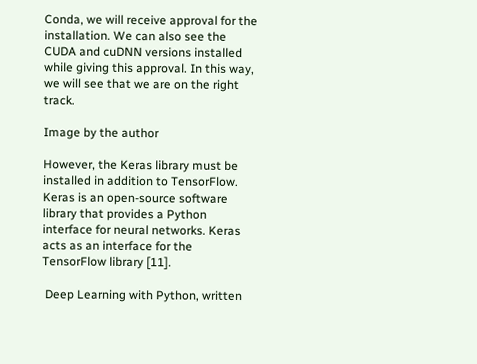Conda, we will receive approval for the installation. We can also see the CUDA and cuDNN versions installed while giving this approval. In this way, we will see that we are on the right track.

Image by the author

However, the Keras library must be installed in addition to TensorFlow. Keras is an open-source software library that provides a Python interface for neural networks. Keras acts as an interface for the TensorFlow library [11].

 Deep Learning with Python, written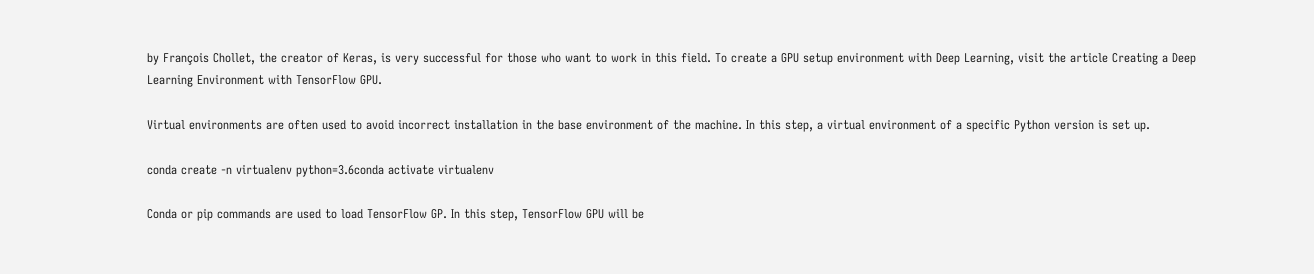by François Chollet, the creator of Keras, is very successful for those who want to work in this field. To create a GPU setup environment with Deep Learning, visit the article Creating a Deep Learning Environment with TensorFlow GPU.

Virtual environments are often used to avoid incorrect installation in the base environment of the machine. In this step, a virtual environment of a specific Python version is set up.

conda create -n virtualenv python=3.6conda activate virtualenv

Conda or pip commands are used to load TensorFlow GP. In this step, TensorFlow GPU will be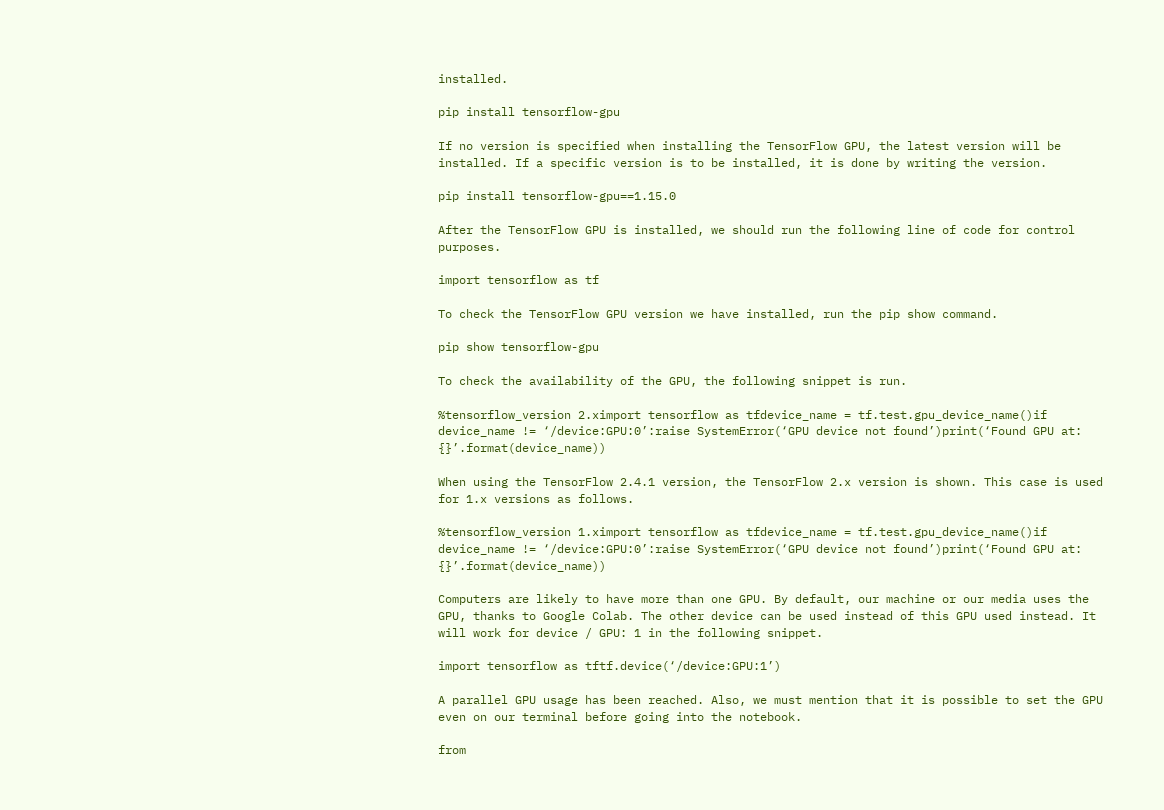installed.

pip install tensorflow-gpu

If no version is specified when installing the TensorFlow GPU, the latest version will be installed. If a specific version is to be installed, it is done by writing the version.

pip install tensorflow-gpu==1.15.0

After the TensorFlow GPU is installed, we should run the following line of code for control purposes.

import tensorflow as tf

To check the TensorFlow GPU version we have installed, run the pip show command.

pip show tensorflow-gpu

To check the availability of the GPU, the following snippet is run.

%tensorflow_version 2.ximport tensorflow as tfdevice_name = tf.test.gpu_device_name()if device_name != ‘/device:GPU:0’:raise SystemError(‘GPU device not found’)print(‘Found GPU at: {}’.format(device_name))

When using the TensorFlow 2.4.1 version, the TensorFlow 2.x version is shown. This case is used for 1.x versions as follows.

%tensorflow_version 1.ximport tensorflow as tfdevice_name = tf.test.gpu_device_name()if device_name != ‘/device:GPU:0’:raise SystemError(‘GPU device not found’)print(‘Found GPU at: {}’.format(device_name))

Computers are likely to have more than one GPU. By default, our machine or our media uses the GPU, thanks to Google Colab. The other device can be used instead of this GPU used instead. It will work for device / GPU: 1 in the following snippet.

import tensorflow as tftf.device(‘/device:GPU:1’)

A parallel GPU usage has been reached. Also, we must mention that it is possible to set the GPU even on our terminal before going into the notebook.

from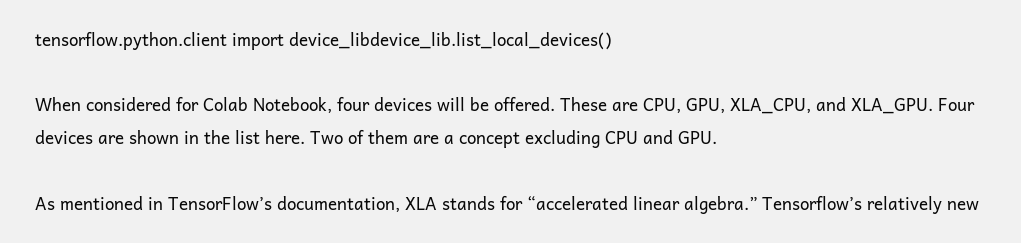tensorflow.python.client import device_libdevice_lib.list_local_devices()

When considered for Colab Notebook, four devices will be offered. These are CPU, GPU, XLA_CPU, and XLA_GPU. Four devices are shown in the list here. Two of them are a concept excluding CPU and GPU.

As mentioned in TensorFlow’s documentation, XLA stands for “accelerated linear algebra.” Tensorflow’s relatively new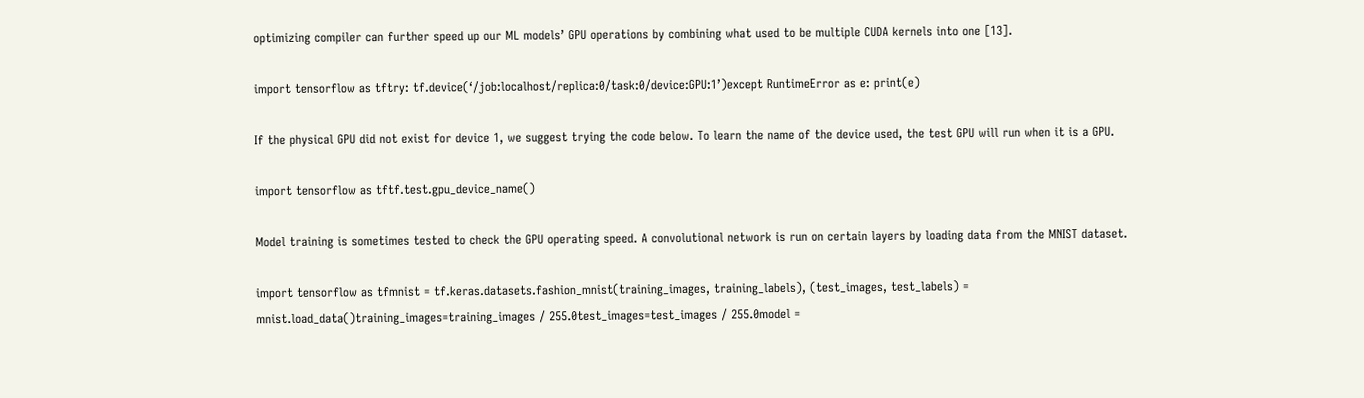optimizing compiler can further speed up our ML models’ GPU operations by combining what used to be multiple CUDA kernels into one [13].

import tensorflow as tftry: tf.device(‘/job:localhost/replica:0/task:0/device:GPU:1’)except RuntimeError as e: print(e)

If the physical GPU did not exist for device 1, we suggest trying the code below. To learn the name of the device used, the test GPU will run when it is a GPU.

import tensorflow as tftf.test.gpu_device_name()

Model training is sometimes tested to check the GPU operating speed. A convolutional network is run on certain layers by loading data from the MNIST dataset.

import tensorflow as tfmnist = tf.keras.datasets.fashion_mnist(training_images, training_labels), (test_images, test_labels) = mnist.load_data()training_images=training_images / 255.0test_images=test_images / 255.0model =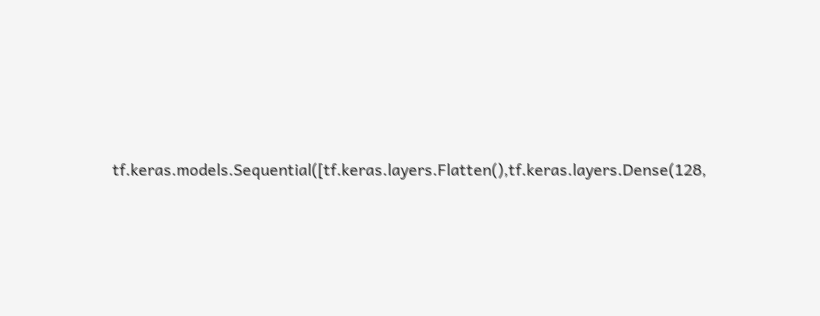tf.keras.models.Sequential([tf.keras.layers.Flatten(),tf.keras.layers.Dense(128,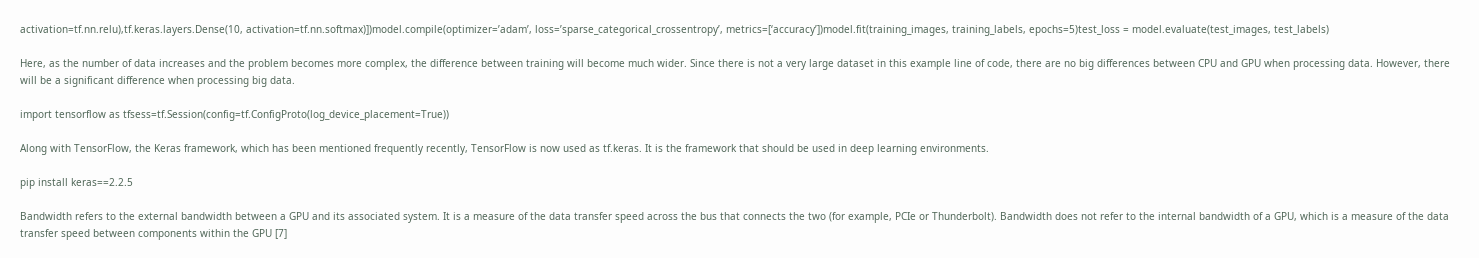activation=tf.nn.relu),tf.keras.layers.Dense(10, activation=tf.nn.softmax)])model.compile(optimizer=’adam’, loss=’sparse_categorical_crossentropy’, metrics=[‘accuracy’])model.fit(training_images, training_labels, epochs=5)test_loss = model.evaluate(test_images, test_labels)

Here, as the number of data increases and the problem becomes more complex, the difference between training will become much wider. Since there is not a very large dataset in this example line of code, there are no big differences between CPU and GPU when processing data. However, there will be a significant difference when processing big data.

import tensorflow as tfsess=tf.Session(config=tf.ConfigProto(log_device_placement=True))

Along with TensorFlow, the Keras framework, which has been mentioned frequently recently, TensorFlow is now used as tf.keras. It is the framework that should be used in deep learning environments.

pip install keras==2.2.5

Bandwidth refers to the external bandwidth between a GPU and its associated system. It is a measure of the data transfer speed across the bus that connects the two (for example, PCIe or Thunderbolt). Bandwidth does not refer to the internal bandwidth of a GPU, which is a measure of the data transfer speed between components within the GPU [7]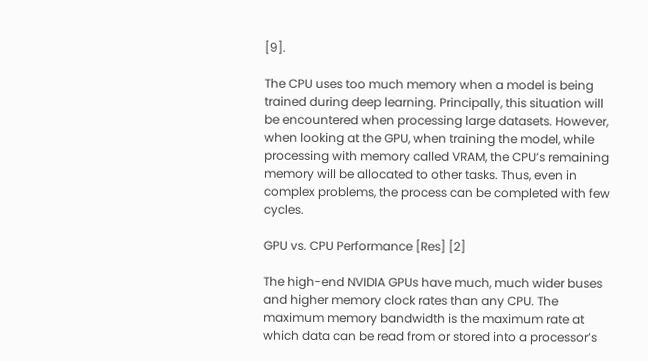[9].

The CPU uses too much memory when a model is being trained during deep learning. Principally, this situation will be encountered when processing large datasets. However, when looking at the GPU, when training the model, while processing with memory called VRAM, the CPU’s remaining memory will be allocated to other tasks. Thus, even in complex problems, the process can be completed with few cycles.

GPU vs. CPU Performance [Res] [2]

The high-end NVIDIA GPUs have much, much wider buses and higher memory clock rates than any CPU. The maximum memory bandwidth is the maximum rate at which data can be read from or stored into a processor’s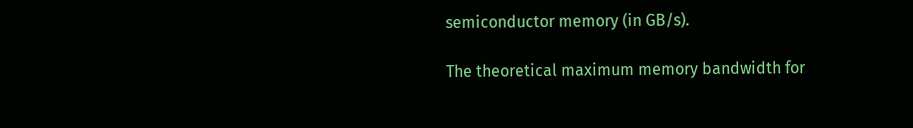semiconductor memory (in GB/s).

The theoretical maximum memory bandwidth for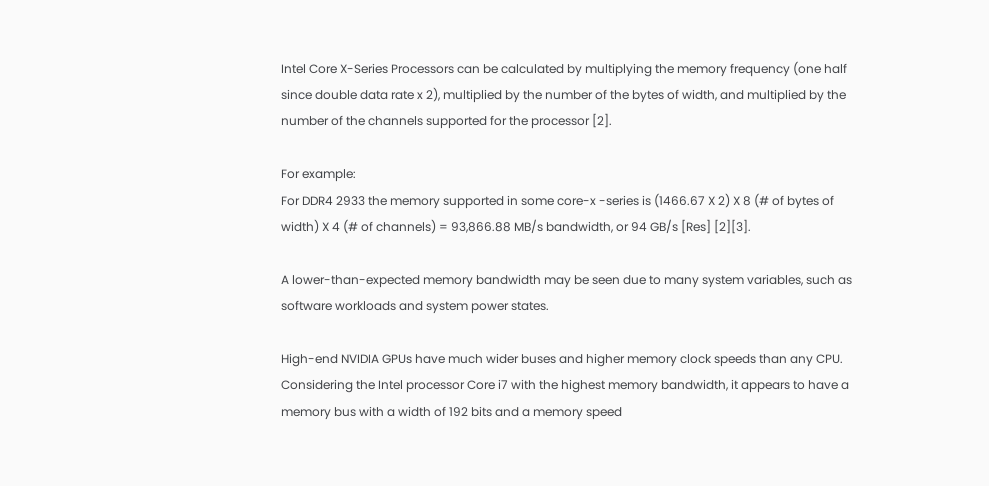Intel Core X-Series Processors can be calculated by multiplying the memory frequency (one half since double data rate x 2), multiplied by the number of the bytes of width, and multiplied by the number of the channels supported for the processor [2].

For example:
For DDR4 2933 the memory supported in some core-x -series is (1466.67 X 2) X 8 (# of bytes of width) X 4 (# of channels) = 93,866.88 MB/s bandwidth, or 94 GB/s [Res] [2][3].

A lower-than-expected memory bandwidth may be seen due to many system variables, such as software workloads and system power states.

High-end NVIDIA GPUs have much wider buses and higher memory clock speeds than any CPU. Considering the Intel processor Core i7 with the highest memory bandwidth, it appears to have a memory bus with a width of 192 bits and a memory speed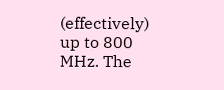(effectively) up to 800 MHz. The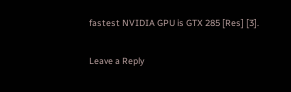fastest NVIDIA GPU is GTX 285 [Res] [3].

Leave a Reply